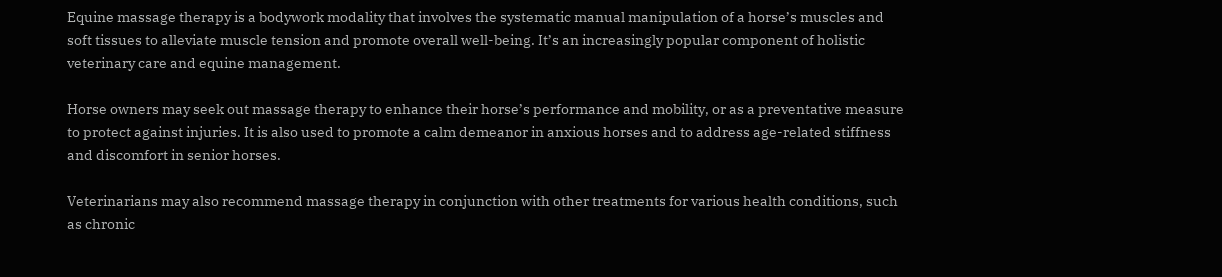Equine massage therapy is a bodywork modality that involves the systematic manual manipulation of a horse’s muscles and soft tissues to alleviate muscle tension and promote overall well-being. It’s an increasingly popular component of holistic veterinary care and equine management.

Horse owners may seek out massage therapy to enhance their horse’s performance and mobility, or as a preventative measure to protect against injuries. It is also used to promote a calm demeanor in anxious horses and to address age-related stiffness and discomfort in senior horses.

Veterinarians may also recommend massage therapy in conjunction with other treatments for various health conditions, such as chronic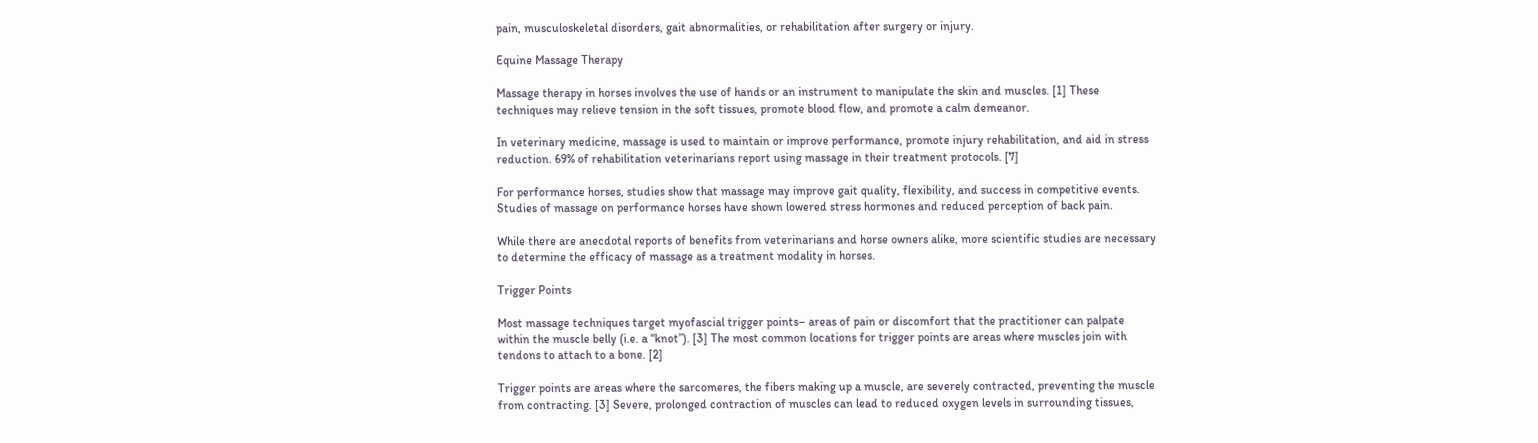pain, musculoskeletal disorders, gait abnormalities, or rehabilitation after surgery or injury.

Equine Massage Therapy

Massage therapy in horses involves the use of hands or an instrument to manipulate the skin and muscles. [1] These techniques may relieve tension in the soft tissues, promote blood flow, and promote a calm demeanor.

In veterinary medicine, massage is used to maintain or improve performance, promote injury rehabilitation, and aid in stress reduction. 69% of rehabilitation veterinarians report using massage in their treatment protocols. [7]

For performance horses, studies show that massage may improve gait quality, flexibility, and success in competitive events. Studies of massage on performance horses have shown lowered stress hormones and reduced perception of back pain.

While there are anecdotal reports of benefits from veterinarians and horse owners alike, more scientific studies are necessary to determine the efficacy of massage as a treatment modality in horses.

Trigger Points

Most massage techniques target myofascial trigger points– areas of pain or discomfort that the practitioner can palpate within the muscle belly (i.e. a “knot”). [3] The most common locations for trigger points are areas where muscles join with tendons to attach to a bone. [2]

Trigger points are areas where the sarcomeres, the fibers making up a muscle, are severely contracted, preventing the muscle from contracting. [3] Severe, prolonged contraction of muscles can lead to reduced oxygen levels in surrounding tissues,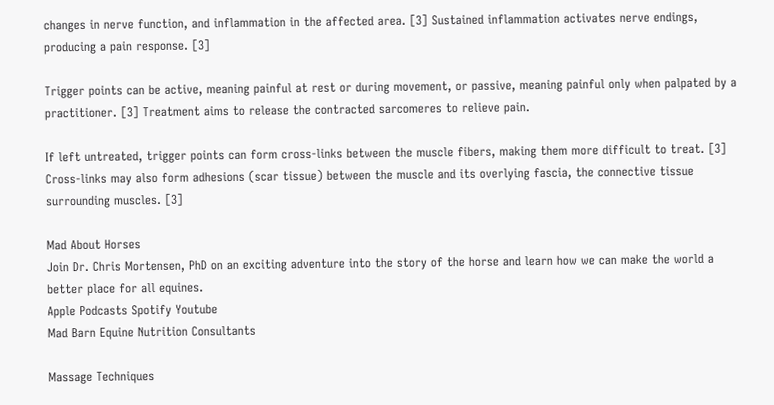changes in nerve function, and inflammation in the affected area. [3] Sustained inflammation activates nerve endings, producing a pain response. [3]

Trigger points can be active, meaning painful at rest or during movement, or passive, meaning painful only when palpated by a practitioner. [3] Treatment aims to release the contracted sarcomeres to relieve pain.

If left untreated, trigger points can form cross-links between the muscle fibers, making them more difficult to treat. [3] Cross-links may also form adhesions (scar tissue) between the muscle and its overlying fascia, the connective tissue surrounding muscles. [3]

Mad About Horses
Join Dr. Chris Mortensen, PhD on an exciting adventure into the story of the horse and learn how we can make the world a better place for all equines.
Apple Podcasts Spotify Youtube
Mad Barn Equine Nutrition Consultants

Massage Techniques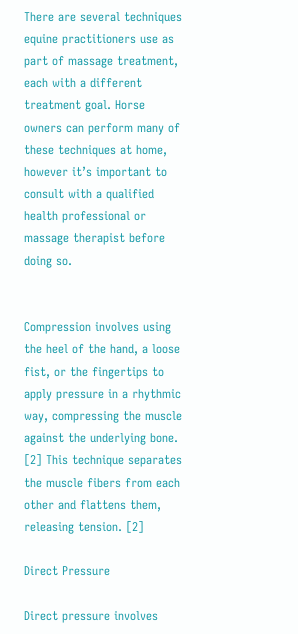There are several techniques equine practitioners use as part of massage treatment, each with a different treatment goal. Horse owners can perform many of these techniques at home, however it’s important to consult with a qualified health professional or massage therapist before doing so.


Compression involves using the heel of the hand, a loose fist, or the fingertips to apply pressure in a rhythmic way, compressing the muscle against the underlying bone. [2] This technique separates the muscle fibers from each other and flattens them, releasing tension. [2]

Direct Pressure

Direct pressure involves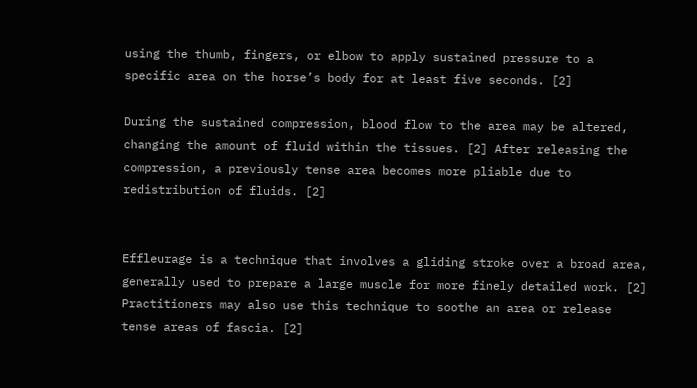using the thumb, fingers, or elbow to apply sustained pressure to a specific area on the horse’s body for at least five seconds. [2]

During the sustained compression, blood flow to the area may be altered, changing the amount of fluid within the tissues. [2] After releasing the compression, a previously tense area becomes more pliable due to redistribution of fluids. [2]


Effleurage is a technique that involves a gliding stroke over a broad area, generally used to prepare a large muscle for more finely detailed work. [2] Practitioners may also use this technique to soothe an area or release tense areas of fascia. [2]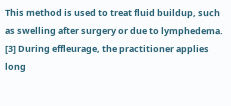This method is used to treat fluid buildup, such as swelling after surgery or due to lymphedema. [3] During effleurage, the practitioner applies long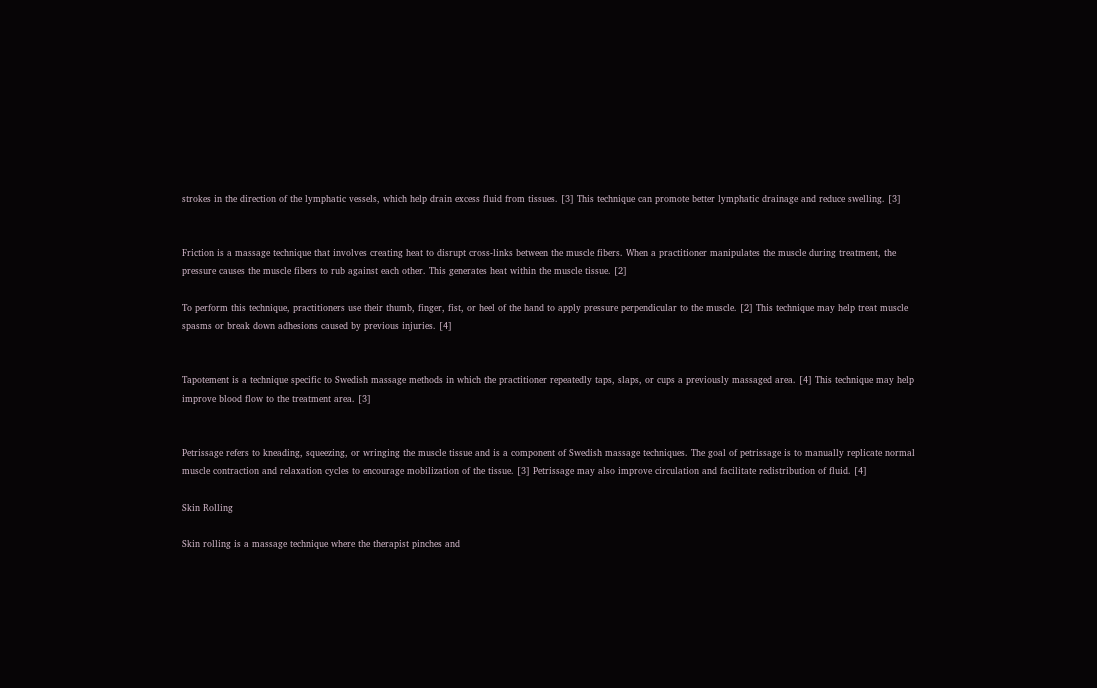strokes in the direction of the lymphatic vessels, which help drain excess fluid from tissues. [3] This technique can promote better lymphatic drainage and reduce swelling. [3]


Friction is a massage technique that involves creating heat to disrupt cross-links between the muscle fibers. When a practitioner manipulates the muscle during treatment, the pressure causes the muscle fibers to rub against each other. This generates heat within the muscle tissue. [2]

To perform this technique, practitioners use their thumb, finger, fist, or heel of the hand to apply pressure perpendicular to the muscle. [2] This technique may help treat muscle spasms or break down adhesions caused by previous injuries. [4]


Tapotement is a technique specific to Swedish massage methods in which the practitioner repeatedly taps, slaps, or cups a previously massaged area. [4] This technique may help improve blood flow to the treatment area. [3]


Petrissage refers to kneading, squeezing, or wringing the muscle tissue and is a component of Swedish massage techniques. The goal of petrissage is to manually replicate normal muscle contraction and relaxation cycles to encourage mobilization of the tissue. [3] Petrissage may also improve circulation and facilitate redistribution of fluid. [4]

Skin Rolling

Skin rolling is a massage technique where the therapist pinches and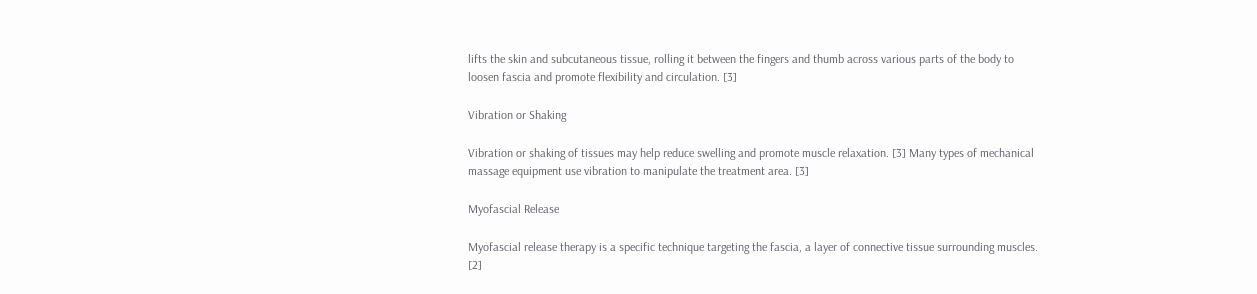lifts the skin and subcutaneous tissue, rolling it between the fingers and thumb across various parts of the body to loosen fascia and promote flexibility and circulation. [3]

Vibration or Shaking

Vibration or shaking of tissues may help reduce swelling and promote muscle relaxation. [3] Many types of mechanical massage equipment use vibration to manipulate the treatment area. [3]

Myofascial Release

Myofascial release therapy is a specific technique targeting the fascia, a layer of connective tissue surrounding muscles. [2]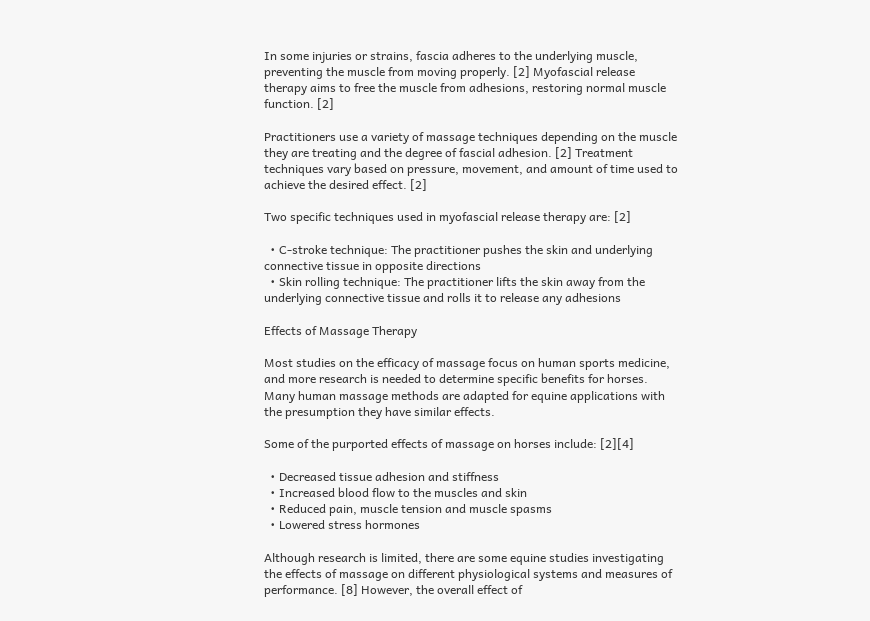In some injuries or strains, fascia adheres to the underlying muscle, preventing the muscle from moving properly. [2] Myofascial release therapy aims to free the muscle from adhesions, restoring normal muscle function. [2]

Practitioners use a variety of massage techniques depending on the muscle they are treating and the degree of fascial adhesion. [2] Treatment techniques vary based on pressure, movement, and amount of time used to achieve the desired effect. [2]

Two specific techniques used in myofascial release therapy are: [2]

  • C-stroke technique: The practitioner pushes the skin and underlying connective tissue in opposite directions
  • Skin rolling technique: The practitioner lifts the skin away from the underlying connective tissue and rolls it to release any adhesions

Effects of Massage Therapy

Most studies on the efficacy of massage focus on human sports medicine, and more research is needed to determine specific benefits for horses. Many human massage methods are adapted for equine applications with the presumption they have similar effects.

Some of the purported effects of massage on horses include: [2][4]

  • Decreased tissue adhesion and stiffness
  • Increased blood flow to the muscles and skin
  • Reduced pain, muscle tension and muscle spasms
  • Lowered stress hormones

Although research is limited, there are some equine studies investigating the effects of massage on different physiological systems and measures of performance. [8] However, the overall effect of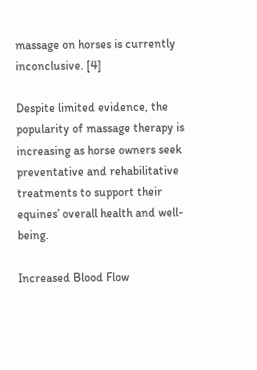massage on horses is currently inconclusive. [4]

Despite limited evidence, the popularity of massage therapy is increasing as horse owners seek preventative and rehabilitative treatments to support their equines’ overall health and well-being.

Increased Blood Flow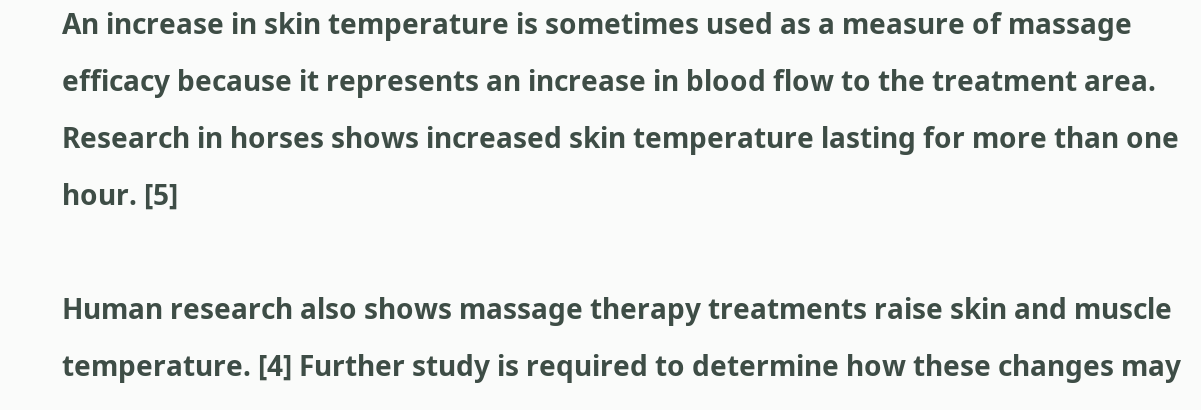An increase in skin temperature is sometimes used as a measure of massage efficacy because it represents an increase in blood flow to the treatment area. Research in horses shows increased skin temperature lasting for more than one hour. [5]

Human research also shows massage therapy treatments raise skin and muscle temperature. [4] Further study is required to determine how these changes may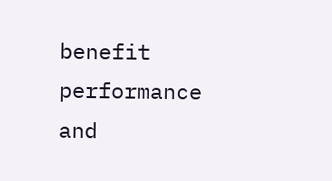benefit performance and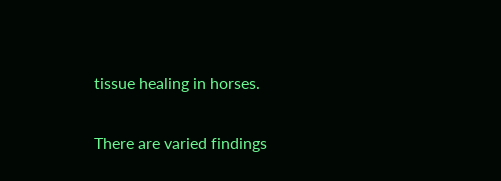tissue healing in horses.

There are varied findings